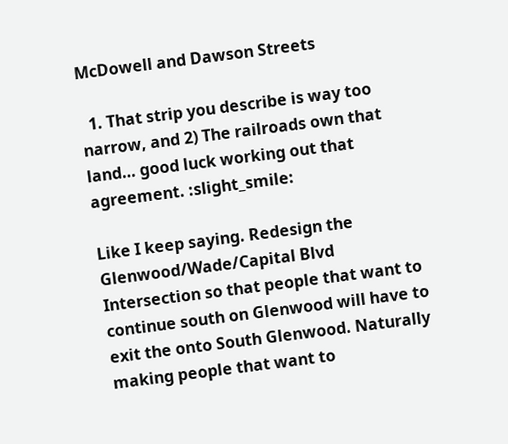McDowell and Dawson Streets

  1. That strip you describe is way too narrow, and 2) The railroads own that land… good luck working out that agreement. :slight_smile:

Like I keep saying. Redesign the Glenwood/Wade/Capital Blvd Intersection so that people that want to continue south on Glenwood will have to exit the onto South Glenwood. Naturally making people that want to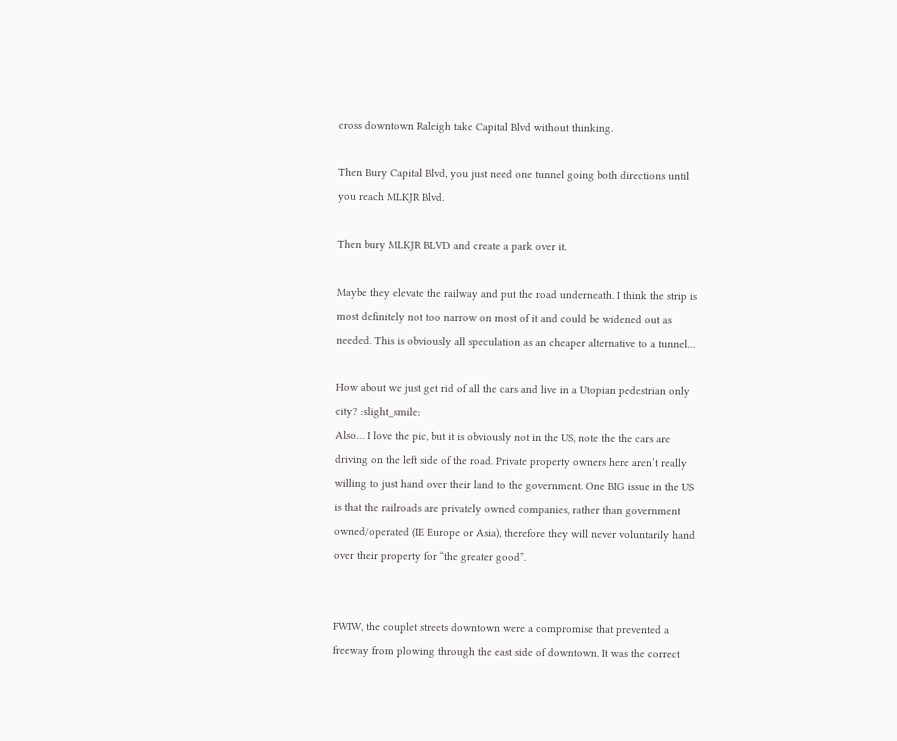cross downtown Raleigh take Capital Blvd without thinking.

Then Bury Capital Blvd, you just need one tunnel going both directions until you reach MLKJR Blvd.

Then bury MLKJR BLVD and create a park over it.

Maybe they elevate the railway and put the road underneath. I think the strip is most definitely not too narrow on most of it and could be widened out as needed. This is obviously all speculation as an cheaper alternative to a tunnel…

How about we just get rid of all the cars and live in a Utopian pedestrian only city? :slight_smile:
Also… I love the pic, but it is obviously not in the US, note the the cars are driving on the left side of the road. Private property owners here aren’t really willing to just hand over their land to the government. One BIG issue in the US is that the railroads are privately owned companies, rather than government owned/operated (IE Europe or Asia), therefore they will never voluntarily hand over their property for “the greater good”.


FWIW, the couplet streets downtown were a compromise that prevented a freeway from plowing through the east side of downtown. It was the correct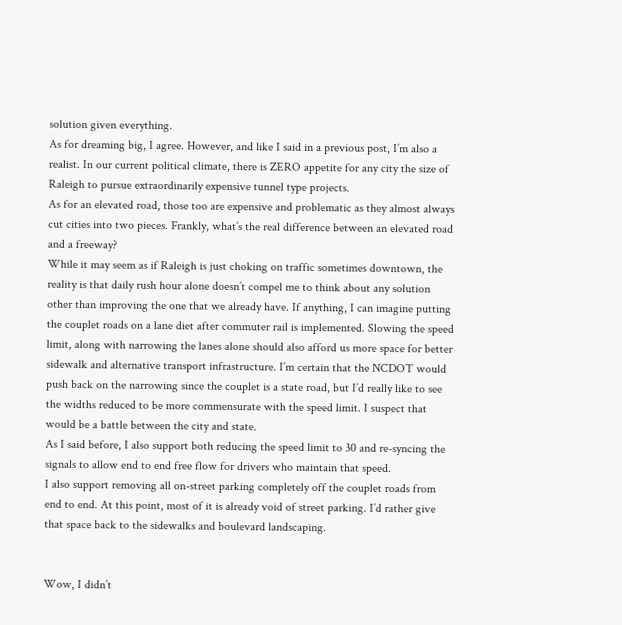solution given everything.
As for dreaming big, I agree. However, and like I said in a previous post, I’m also a realist. In our current political climate, there is ZERO appetite for any city the size of Raleigh to pursue extraordinarily expensive tunnel type projects.
As for an elevated road, those too are expensive and problematic as they almost always cut cities into two pieces. Frankly, what’s the real difference between an elevated road and a freeway?
While it may seem as if Raleigh is just choking on traffic sometimes downtown, the reality is that daily rush hour alone doesn’t compel me to think about any solution other than improving the one that we already have. If anything, I can imagine putting the couplet roads on a lane diet after commuter rail is implemented. Slowing the speed limit, along with narrowing the lanes alone should also afford us more space for better sidewalk and alternative transport infrastructure. I’m certain that the NCDOT would push back on the narrowing since the couplet is a state road, but I’d really like to see the widths reduced to be more commensurate with the speed limit. I suspect that would be a battle between the city and state.
As I said before, I also support both reducing the speed limit to 30 and re-syncing the signals to allow end to end free flow for drivers who maintain that speed.
I also support removing all on-street parking completely off the couplet roads from end to end. At this point, most of it is already void of street parking. I’d rather give that space back to the sidewalks and boulevard landscaping.


Wow, I didn’t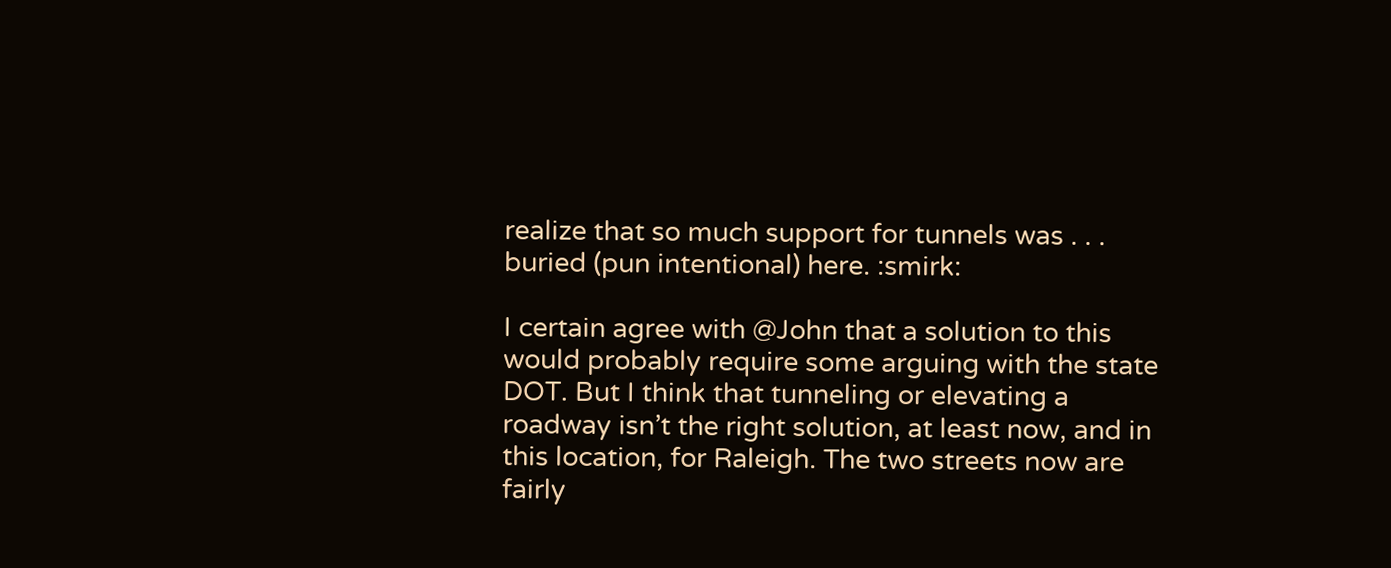realize that so much support for tunnels was . . . buried (pun intentional) here. :smirk:

I certain agree with @John that a solution to this would probably require some arguing with the state DOT. But I think that tunneling or elevating a roadway isn’t the right solution, at least now, and in this location, for Raleigh. The two streets now are fairly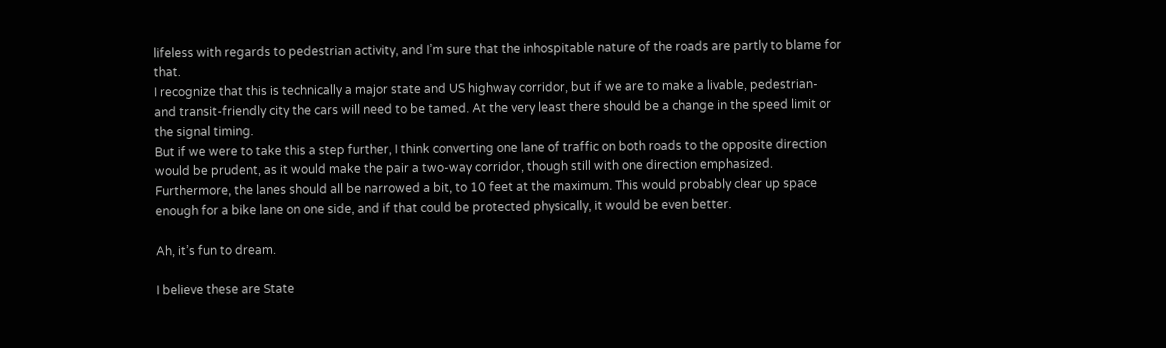lifeless with regards to pedestrian activity, and I’m sure that the inhospitable nature of the roads are partly to blame for that.
I recognize that this is technically a major state and US highway corridor, but if we are to make a livable, pedestrian- and transit-friendly city the cars will need to be tamed. At the very least there should be a change in the speed limit or the signal timing.
But if we were to take this a step further, I think converting one lane of traffic on both roads to the opposite direction would be prudent, as it would make the pair a two-way corridor, though still with one direction emphasized. Furthermore, the lanes should all be narrowed a bit, to 10 feet at the maximum. This would probably clear up space enough for a bike lane on one side, and if that could be protected physically, it would be even better.

Ah, it’s fun to dream.

I believe these are State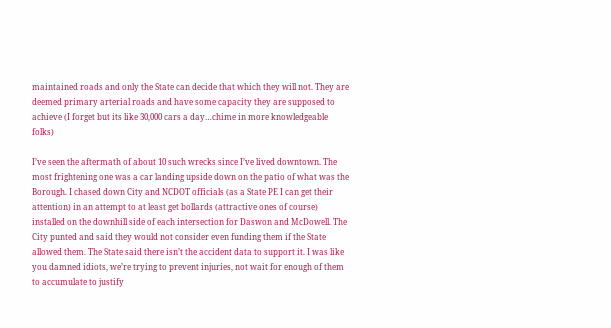maintained roads and only the State can decide that which they will not. They are deemed primary arterial roads and have some capacity they are supposed to achieve (I forget but its like 30,000 cars a day…chime in more knowledgeable folks)

I’ve seen the aftermath of about 10 such wrecks since I’ve lived downtown. The most frightening one was a car landing upside down on the patio of what was the Borough. I chased down City and NCDOT officials (as a State PE I can get their attention) in an attempt to at least get bollards (attractive ones of course) installed on the downhill side of each intersection for Daswon and McDowell. The City punted and said they would not consider even funding them if the State allowed them. The State said there isn’t the accident data to support it. I was like you damned idiots, we’re trying to prevent injuries, not wait for enough of them to accumulate to justify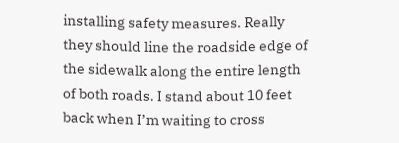installing safety measures. Really they should line the roadside edge of the sidewalk along the entire length of both roads. I stand about 10 feet back when I’m waiting to cross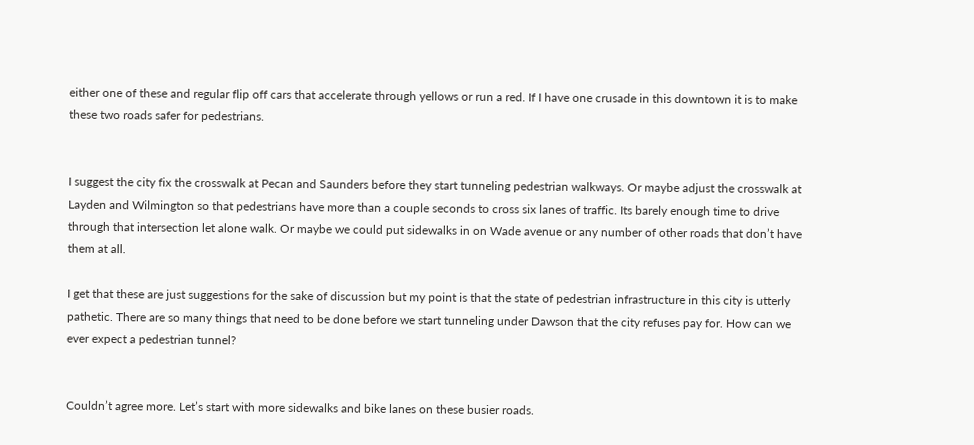either one of these and regular flip off cars that accelerate through yellows or run a red. If I have one crusade in this downtown it is to make these two roads safer for pedestrians.


I suggest the city fix the crosswalk at Pecan and Saunders before they start tunneling pedestrian walkways. Or maybe adjust the crosswalk at Layden and Wilmington so that pedestrians have more than a couple seconds to cross six lanes of traffic. Its barely enough time to drive through that intersection let alone walk. Or maybe we could put sidewalks in on Wade avenue or any number of other roads that don’t have them at all.

I get that these are just suggestions for the sake of discussion but my point is that the state of pedestrian infrastructure in this city is utterly pathetic. There are so many things that need to be done before we start tunneling under Dawson that the city refuses pay for. How can we ever expect a pedestrian tunnel?


Couldn’t agree more. Let’s start with more sidewalks and bike lanes on these busier roads.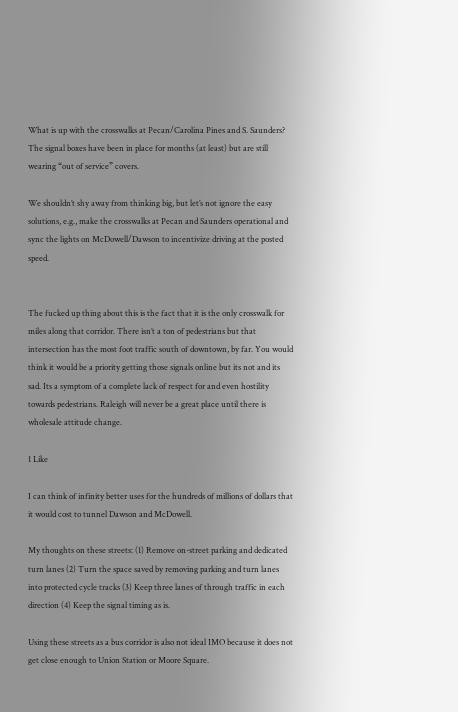What is up with the crosswalks at Pecan/Carolina Pines and S. Saunders? The signal boxes have been in place for months (at least) but are still wearing “out of service” covers.

We shouldn’t shy away from thinking big, but let’s not ignore the easy solutions, e.g., make the crosswalks at Pecan and Saunders operational and sync the lights on McDowell/Dawson to incentivize driving at the posted speed.


The fucked up thing about this is the fact that it is the only crosswalk for miles along that corridor. There isn’t a ton of pedestrians but that intersection has the most foot traffic south of downtown, by far. You would think it would be a priority getting those signals online but its not and its sad. Its a symptom of a complete lack of respect for and even hostility towards pedestrians. Raleigh will never be a great place until there is wholesale attitude change.

1 Like

I can think of infinity better uses for the hundreds of millions of dollars that it would cost to tunnel Dawson and McDowell.

My thoughts on these streets: (1) Remove on-street parking and dedicated turn lanes (2) Turn the space saved by removing parking and turn lanes into protected cycle tracks (3) Keep three lanes of through traffic in each direction (4) Keep the signal timing as is.

Using these streets as a bus corridor is also not ideal IMO because it does not get close enough to Union Station or Moore Square.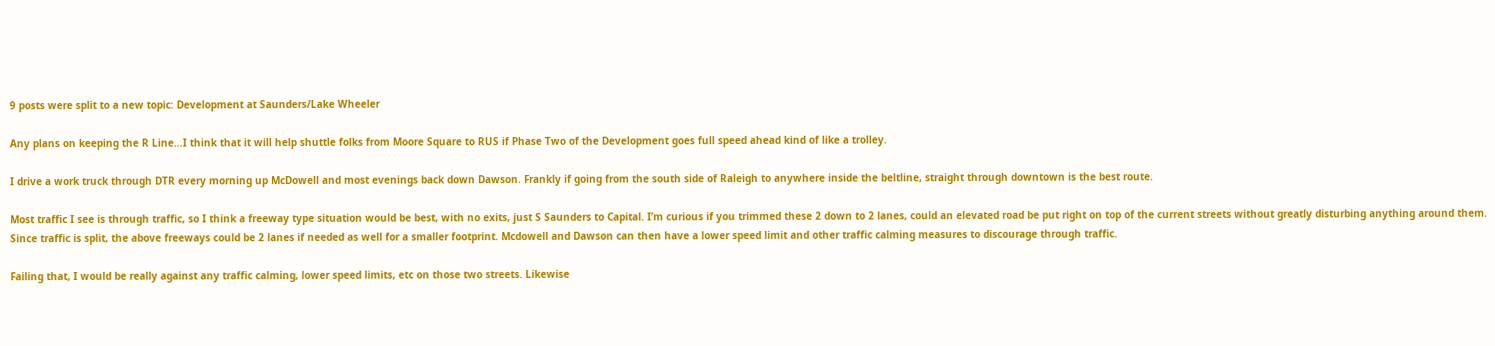9 posts were split to a new topic: Development at Saunders/Lake Wheeler

Any plans on keeping the R Line…I think that it will help shuttle folks from Moore Square to RUS if Phase Two of the Development goes full speed ahead kind of like a trolley.

I drive a work truck through DTR every morning up McDowell and most evenings back down Dawson. Frankly if going from the south side of Raleigh to anywhere inside the beltline, straight through downtown is the best route.

Most traffic I see is through traffic, so I think a freeway type situation would be best, with no exits, just S Saunders to Capital. I’m curious if you trimmed these 2 down to 2 lanes, could an elevated road be put right on top of the current streets without greatly disturbing anything around them. Since traffic is split, the above freeways could be 2 lanes if needed as well for a smaller footprint. Mcdowell and Dawson can then have a lower speed limit and other traffic calming measures to discourage through traffic.

Failing that, I would be really against any traffic calming, lower speed limits, etc on those two streets. Likewise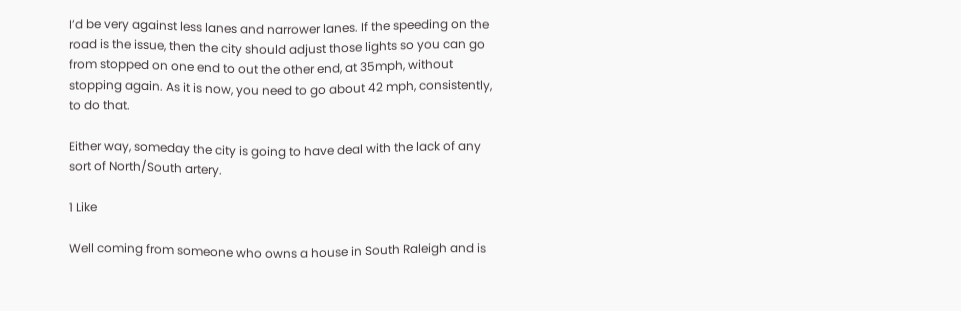I’d be very against less lanes and narrower lanes. If the speeding on the road is the issue, then the city should adjust those lights so you can go from stopped on one end to out the other end, at 35mph, without stopping again. As it is now, you need to go about 42 mph, consistently, to do that.

Either way, someday the city is going to have deal with the lack of any sort of North/South artery.

1 Like

Well coming from someone who owns a house in South Raleigh and is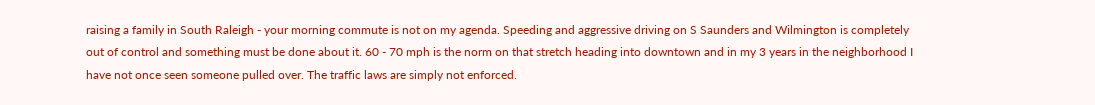raising a family in South Raleigh - your morning commute is not on my agenda. Speeding and aggressive driving on S Saunders and Wilmington is completely out of control and something must be done about it. 60 - 70 mph is the norm on that stretch heading into downtown and in my 3 years in the neighborhood I have not once seen someone pulled over. The traffic laws are simply not enforced.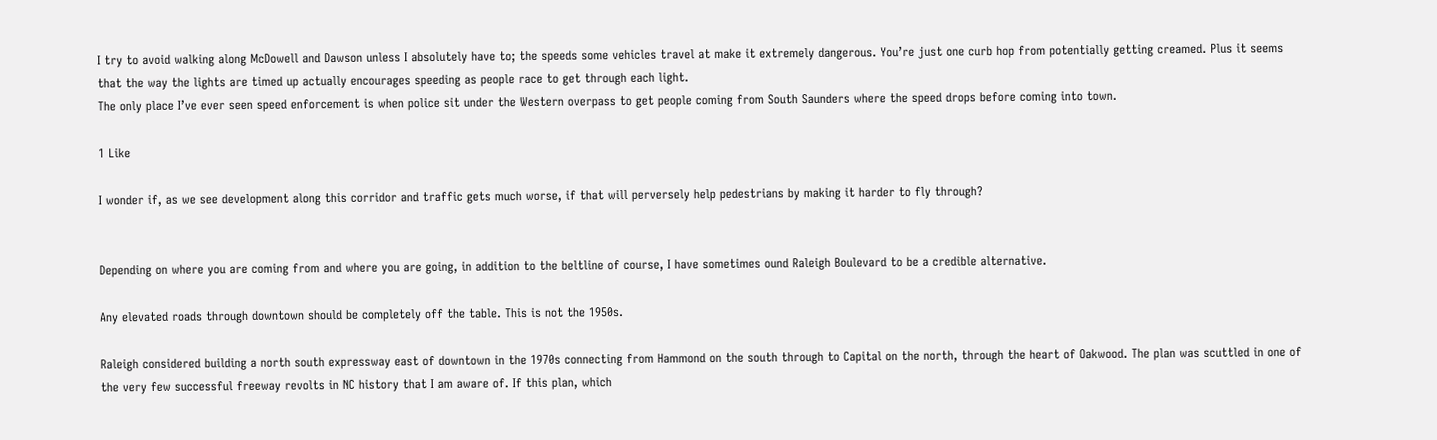I try to avoid walking along McDowell and Dawson unless I absolutely have to; the speeds some vehicles travel at make it extremely dangerous. You’re just one curb hop from potentially getting creamed. Plus it seems that the way the lights are timed up actually encourages speeding as people race to get through each light.
The only place I’ve ever seen speed enforcement is when police sit under the Western overpass to get people coming from South Saunders where the speed drops before coming into town.

1 Like

I wonder if, as we see development along this corridor and traffic gets much worse, if that will perversely help pedestrians by making it harder to fly through?


Depending on where you are coming from and where you are going, in addition to the beltline of course, I have sometimes ound Raleigh Boulevard to be a credible alternative.

Any elevated roads through downtown should be completely off the table. This is not the 1950s.

Raleigh considered building a north south expressway east of downtown in the 1970s connecting from Hammond on the south through to Capital on the north, through the heart of Oakwood. The plan was scuttled in one of the very few successful freeway revolts in NC history that I am aware of. If this plan, which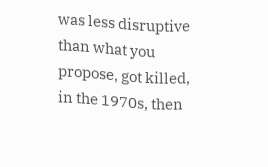was less disruptive than what you propose, got killed, in the 1970s, then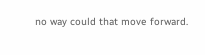no way could that move forward.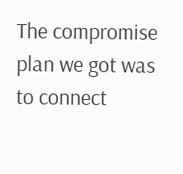The compromise plan we got was to connect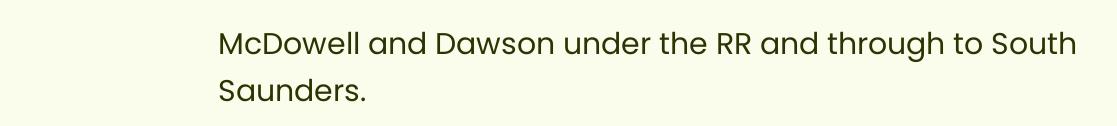McDowell and Dawson under the RR and through to South Saunders.